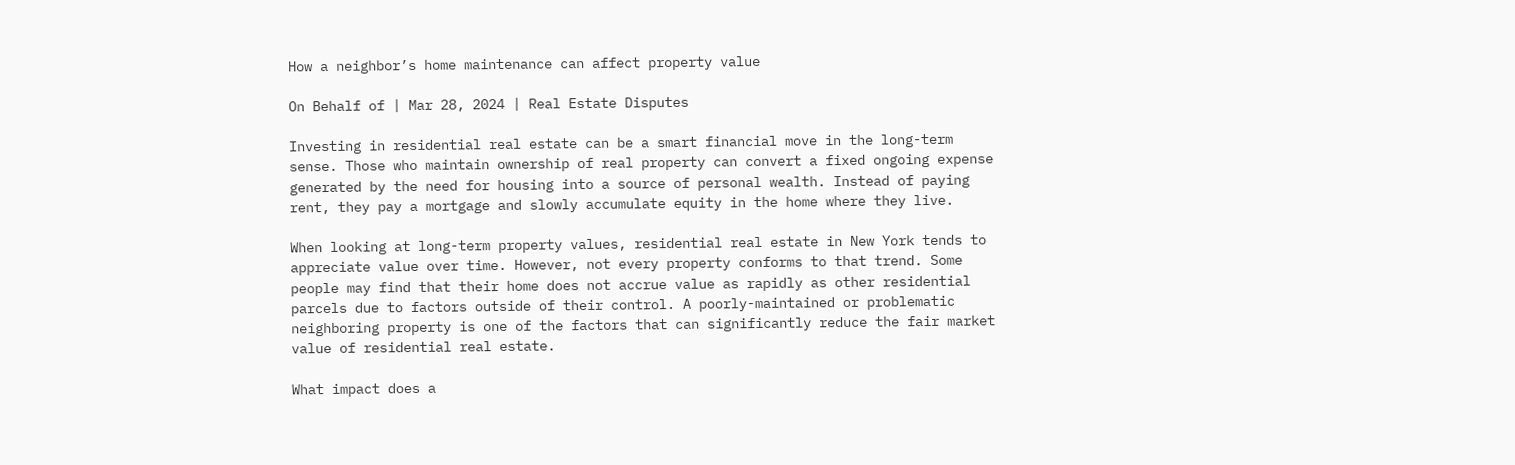How a neighbor’s home maintenance can affect property value

On Behalf of | Mar 28, 2024 | Real Estate Disputes

Investing in residential real estate can be a smart financial move in the long-term sense. Those who maintain ownership of real property can convert a fixed ongoing expense generated by the need for housing into a source of personal wealth. Instead of paying rent, they pay a mortgage and slowly accumulate equity in the home where they live.

When looking at long-term property values, residential real estate in New York tends to appreciate value over time. However, not every property conforms to that trend. Some people may find that their home does not accrue value as rapidly as other residential parcels due to factors outside of their control. A poorly-maintained or problematic neighboring property is one of the factors that can significantly reduce the fair market value of residential real estate.

What impact does a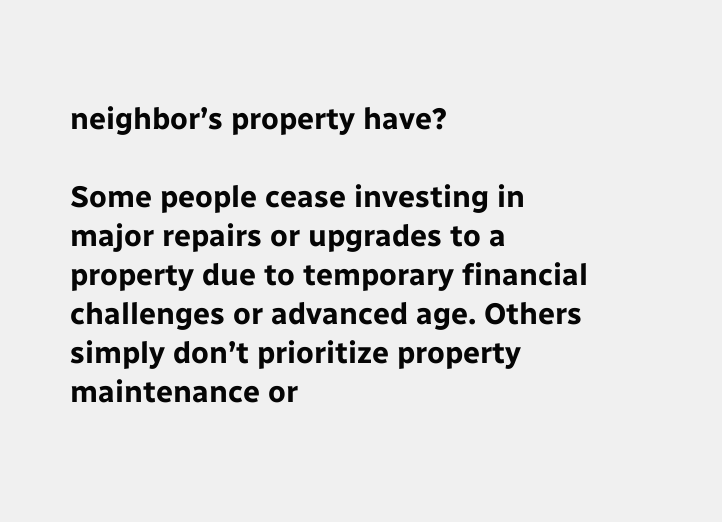neighbor’s property have?

Some people cease investing in major repairs or upgrades to a property due to temporary financial challenges or advanced age. Others simply don’t prioritize property maintenance or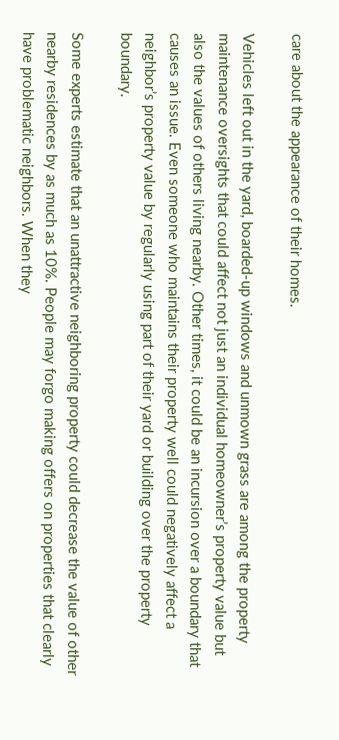care about the appearance of their homes.

Vehicles left out in the yard, boarded-up windows and unmown grass are among the property maintenance oversights that could affect not just an individual homeowner’s property value but also the values of others living nearby. Other times, it could be an incursion over a boundary that causes an issue. Even someone who maintains their property well could negatively affect a neighbor’s property value by regularly using part of their yard or building over the property boundary.

Some experts estimate that an unattractive neighboring property could decrease the value of other nearby residences by as much as 10%. People may forgo making offers on properties that clearly have problematic neighbors. When they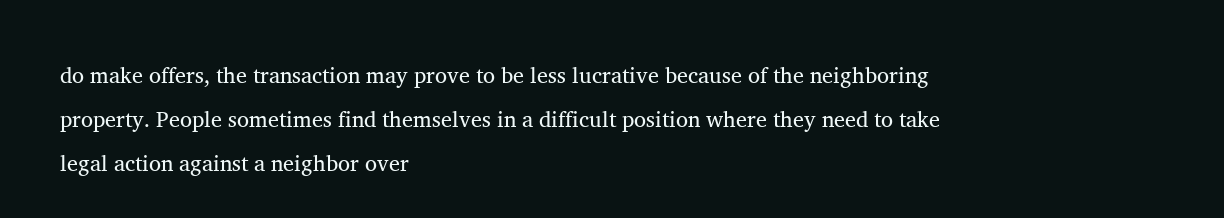do make offers, the transaction may prove to be less lucrative because of the neighboring property. People sometimes find themselves in a difficult position where they need to take legal action against a neighbor over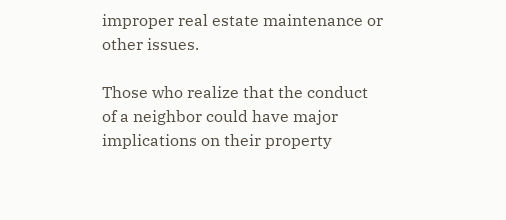improper real estate maintenance or other issues.

Those who realize that the conduct of a neighbor could have major implications on their property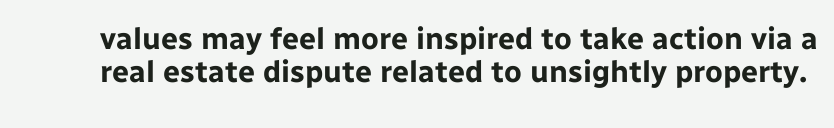values may feel more inspired to take action via a real estate dispute related to unsightly property.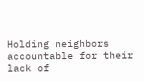Holding neighbors accountable for their lack of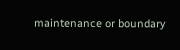maintenance or boundary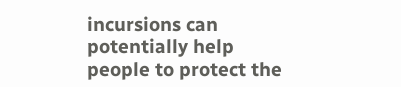incursions can potentially help people to protect the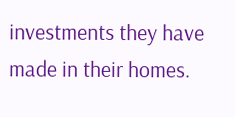investments they have made in their homes.